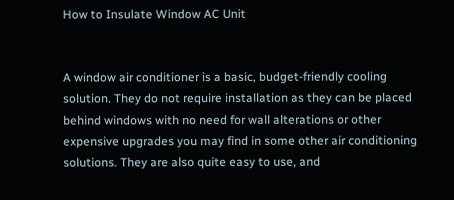How to Insulate Window AC Unit


A window air conditioner is a basic, budget-friendly cooling solution. They do not require installation as they can be placed behind windows with no need for wall alterations or other expensive upgrades you may find in some other air conditioning solutions. They are also quite easy to use, and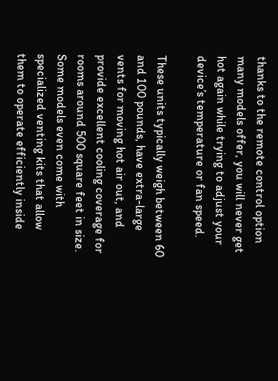thanks to the remote control option many models offer, you will never get hot again while trying to adjust your device’s temperature or fan speed.

These units typically weigh between 60 and 100 pounds, have extra-large vents for moving hot air out, and provide excellent cooling coverage for rooms around 500 square feet in size. Some models even come with specialized venting kits that allow them to operate efficiently inside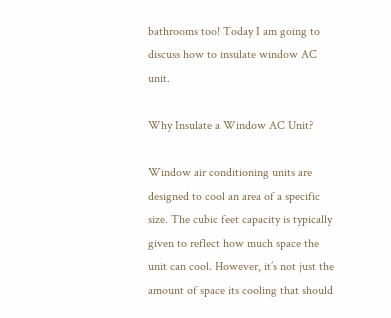bathrooms too! Today I am going to discuss how to insulate window AC unit.

Why Insulate a Window AC Unit?

Window air conditioning units are designed to cool an area of a specific size. The cubic feet capacity is typically given to reflect how much space the unit can cool. However, it’s not just the amount of space its cooling that should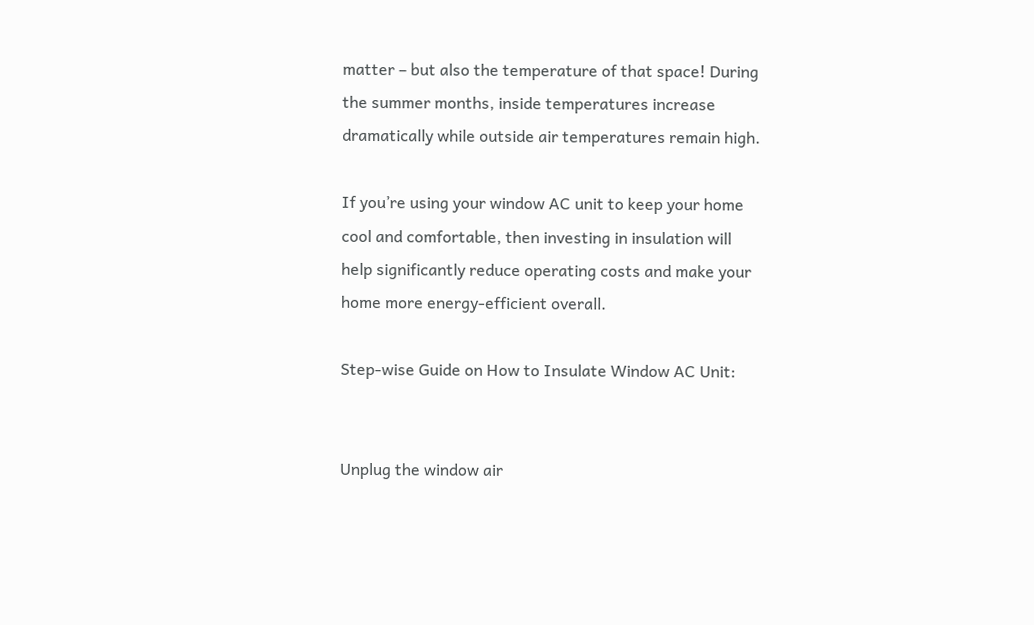matter – but also the temperature of that space! During the summer months, inside temperatures increase dramatically while outside air temperatures remain high.

If you’re using your window AC unit to keep your home cool and comfortable, then investing in insulation will help significantly reduce operating costs and make your home more energy-efficient overall.

Step-wise Guide on How to Insulate Window AC Unit:


Unplug the window air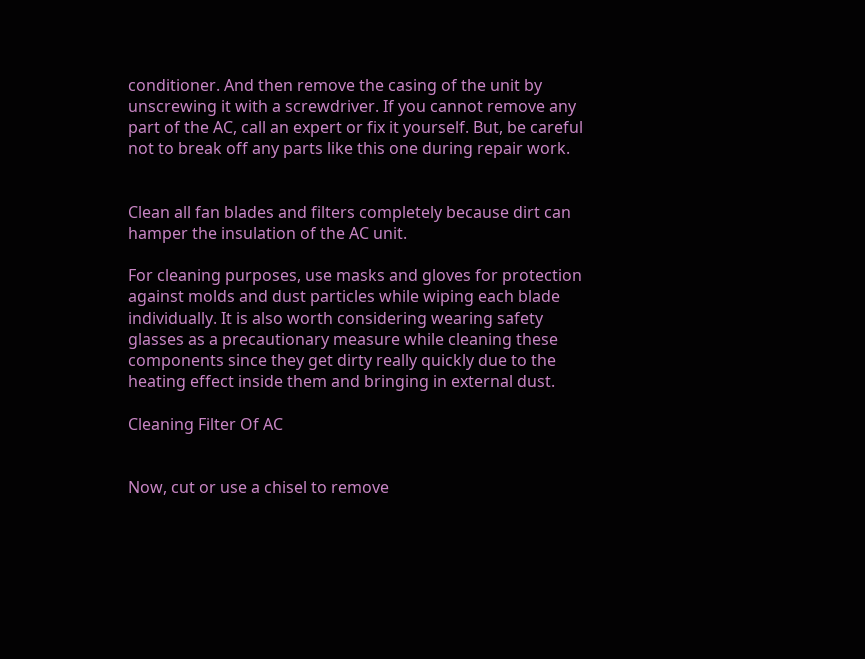conditioner. And then remove the casing of the unit by unscrewing it with a screwdriver. If you cannot remove any part of the AC, call an expert or fix it yourself. But, be careful not to break off any parts like this one during repair work.


Clean all fan blades and filters completely because dirt can hamper the insulation of the AC unit.

For cleaning purposes, use masks and gloves for protection against molds and dust particles while wiping each blade individually. It is also worth considering wearing safety glasses as a precautionary measure while cleaning these components since they get dirty really quickly due to the heating effect inside them and bringing in external dust.

Cleaning Filter Of AC


Now, cut or use a chisel to remove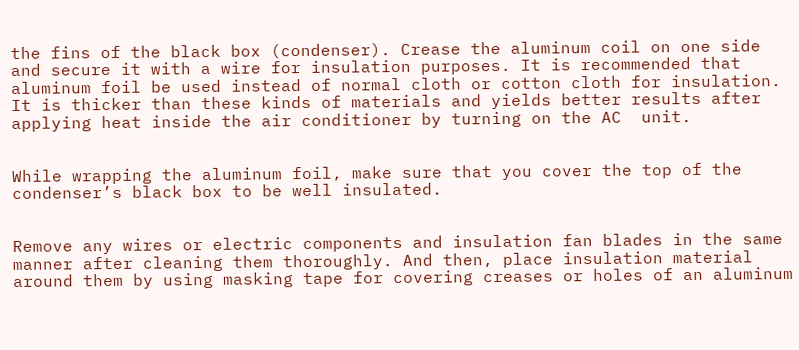the fins of the black box (condenser). Crease the aluminum coil on one side and secure it with a wire for insulation purposes. It is recommended that aluminum foil be used instead of normal cloth or cotton cloth for insulation. It is thicker than these kinds of materials and yields better results after applying heat inside the air conditioner by turning on the AC  unit.


While wrapping the aluminum foil, make sure that you cover the top of the condenser’s black box to be well insulated.


Remove any wires or electric components and insulation fan blades in the same manner after cleaning them thoroughly. And then, place insulation material around them by using masking tape for covering creases or holes of an aluminum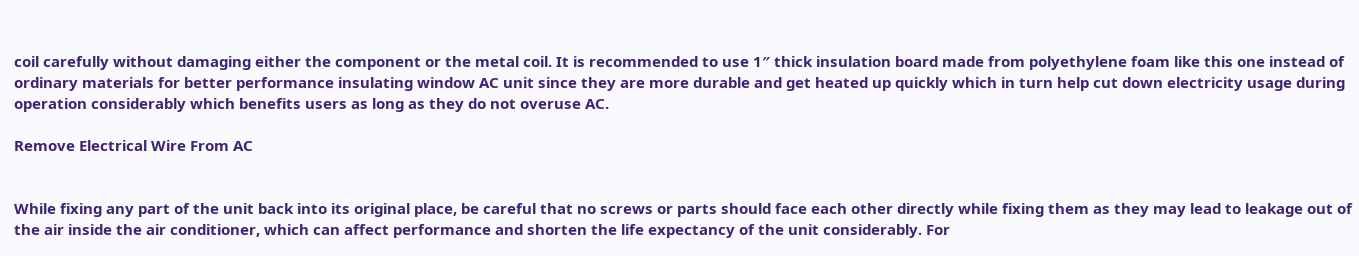coil carefully without damaging either the component or the metal coil. It is recommended to use 1″ thick insulation board made from polyethylene foam like this one instead of ordinary materials for better performance insulating window AC unit since they are more durable and get heated up quickly which in turn help cut down electricity usage during operation considerably which benefits users as long as they do not overuse AC.

Remove Electrical Wire From AC


While fixing any part of the unit back into its original place, be careful that no screws or parts should face each other directly while fixing them as they may lead to leakage out of the air inside the air conditioner, which can affect performance and shorten the life expectancy of the unit considerably. For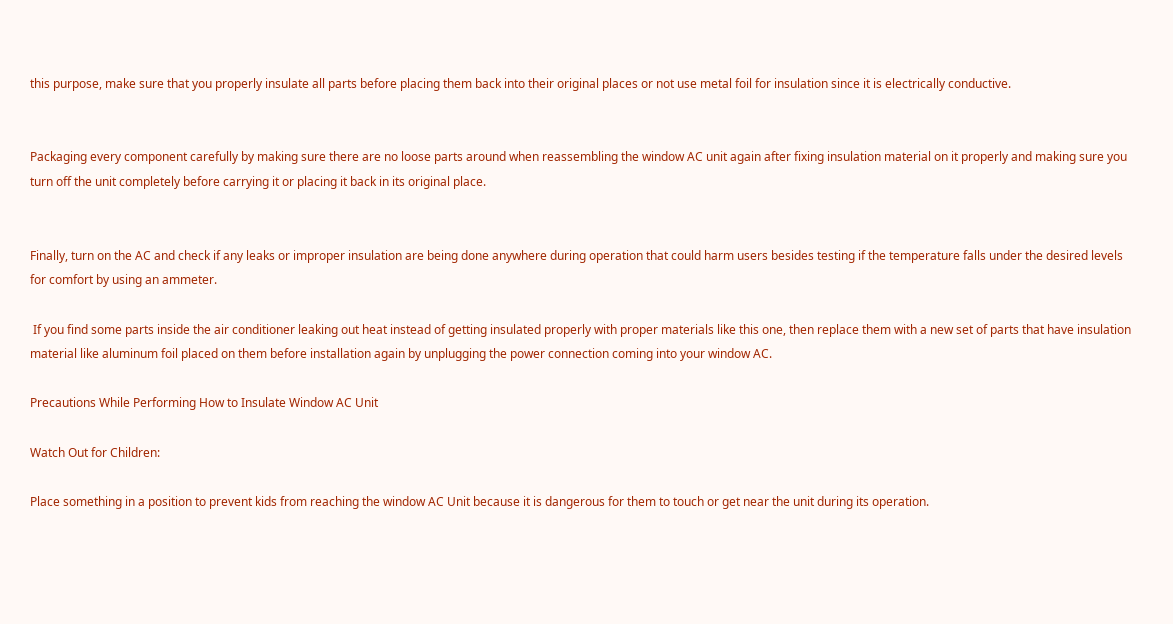this purpose, make sure that you properly insulate all parts before placing them back into their original places or not use metal foil for insulation since it is electrically conductive.


Packaging every component carefully by making sure there are no loose parts around when reassembling the window AC unit again after fixing insulation material on it properly and making sure you turn off the unit completely before carrying it or placing it back in its original place.


Finally, turn on the AC and check if any leaks or improper insulation are being done anywhere during operation that could harm users besides testing if the temperature falls under the desired levels for comfort by using an ammeter.

 If you find some parts inside the air conditioner leaking out heat instead of getting insulated properly with proper materials like this one, then replace them with a new set of parts that have insulation material like aluminum foil placed on them before installation again by unplugging the power connection coming into your window AC.

Precautions While Performing How to Insulate Window AC Unit

Watch Out for Children:

Place something in a position to prevent kids from reaching the window AC Unit because it is dangerous for them to touch or get near the unit during its operation.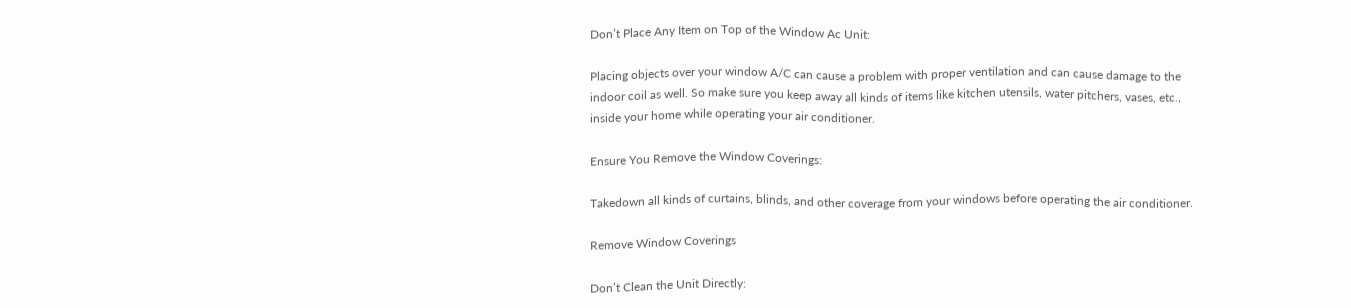Don’t Place Any Item on Top of the Window Ac Unit:

Placing objects over your window A/C can cause a problem with proper ventilation and can cause damage to the indoor coil as well. So make sure you keep away all kinds of items like kitchen utensils, water pitchers, vases, etc., inside your home while operating your air conditioner.

Ensure You Remove the Window Coverings:

Takedown all kinds of curtains, blinds, and other coverage from your windows before operating the air conditioner.

Remove Window Coverings

Don’t Clean the Unit Directly: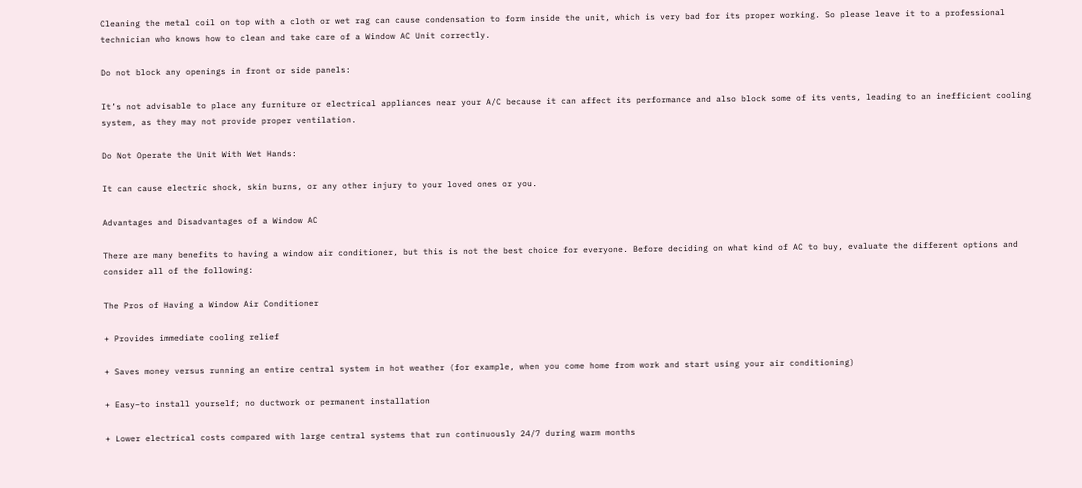Cleaning the metal coil on top with a cloth or wet rag can cause condensation to form inside the unit, which is very bad for its proper working. So please leave it to a professional technician who knows how to clean and take care of a Window AC Unit correctly.

Do not block any openings in front or side panels:

It’s not advisable to place any furniture or electrical appliances near your A/C because it can affect its performance and also block some of its vents, leading to an inefficient cooling system, as they may not provide proper ventilation.

Do Not Operate the Unit With Wet Hands:

It can cause electric shock, skin burns, or any other injury to your loved ones or you.

Advantages and Disadvantages of a Window AC

There are many benefits to having a window air conditioner, but this is not the best choice for everyone. Before deciding on what kind of AC to buy, evaluate the different options and consider all of the following:

The Pros of Having a Window Air Conditioner

+ Provides immediate cooling relief

+ Saves money versus running an entire central system in hot weather (for example, when you come home from work and start using your air conditioning)

+ Easy–to install yourself; no ductwork or permanent installation

+ Lower electrical costs compared with large central systems that run continuously 24/7 during warm months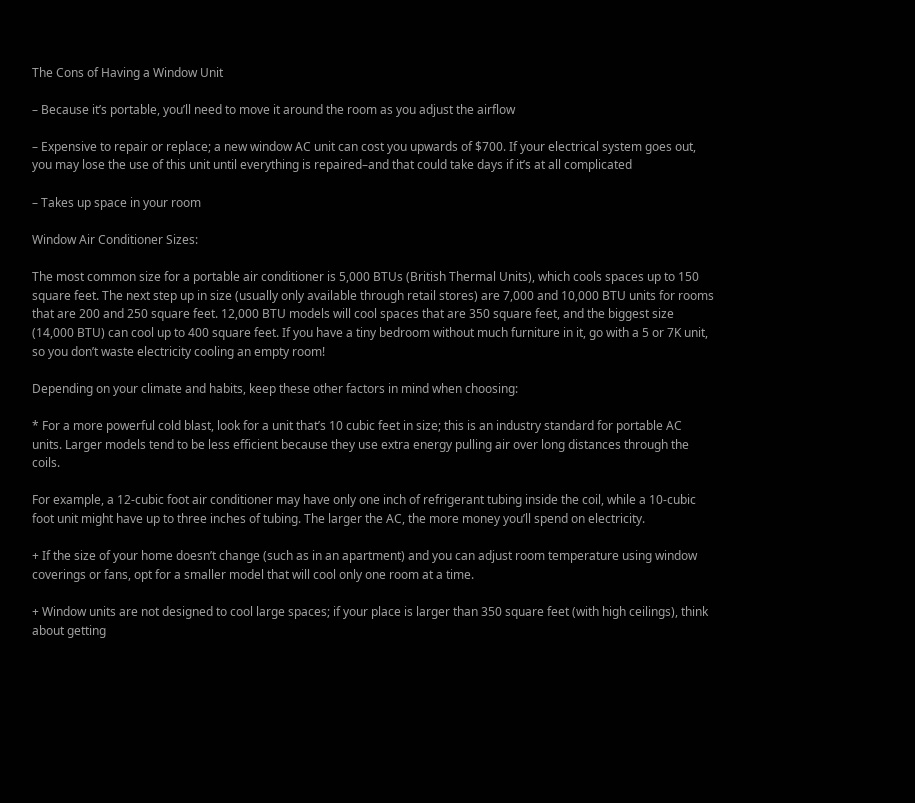The Cons of Having a Window Unit

– Because it’s portable, you’ll need to move it around the room as you adjust the airflow

– Expensive to repair or replace; a new window AC unit can cost you upwards of $700. If your electrical system goes out, you may lose the use of this unit until everything is repaired–and that could take days if it’s at all complicated

– Takes up space in your room

Window Air Conditioner Sizes:

The most common size for a portable air conditioner is 5,000 BTUs (British Thermal Units), which cools spaces up to 150 square feet. The next step up in size (usually only available through retail stores) are 7,000 and 10,000 BTU units for rooms that are 200 and 250 square feet. 12,000 BTU models will cool spaces that are 350 square feet, and the biggest size (14,000 BTU) can cool up to 400 square feet. If you have a tiny bedroom without much furniture in it, go with a 5 or 7K unit, so you don’t waste electricity cooling an empty room!

Depending on your climate and habits, keep these other factors in mind when choosing:

* For a more powerful cold blast, look for a unit that’s 10 cubic feet in size; this is an industry standard for portable AC units. Larger models tend to be less efficient because they use extra energy pulling air over long distances through the coils.

For example, a 12-cubic foot air conditioner may have only one inch of refrigerant tubing inside the coil, while a 10-cubic foot unit might have up to three inches of tubing. The larger the AC, the more money you’ll spend on electricity.

+ If the size of your home doesn’t change (such as in an apartment) and you can adjust room temperature using window coverings or fans, opt for a smaller model that will cool only one room at a time.

+ Window units are not designed to cool large spaces; if your place is larger than 350 square feet (with high ceilings), think about getting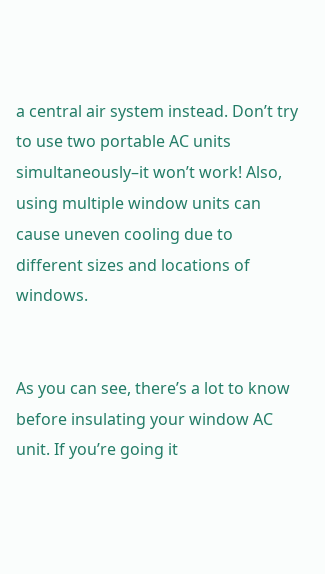a central air system instead. Don’t try to use two portable AC units simultaneously–it won’t work! Also, using multiple window units can cause uneven cooling due to different sizes and locations of windows.


As you can see, there’s a lot to know before insulating your window AC unit. If you’re going it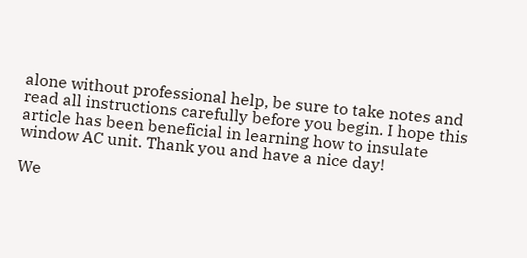alone without professional help, be sure to take notes and read all instructions carefully before you begin. I hope this article has been beneficial in learning how to insulate window AC unit. Thank you and have a nice day!

We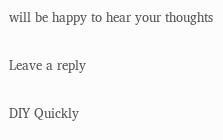will be happy to hear your thoughts

Leave a reply

DIY Quickly